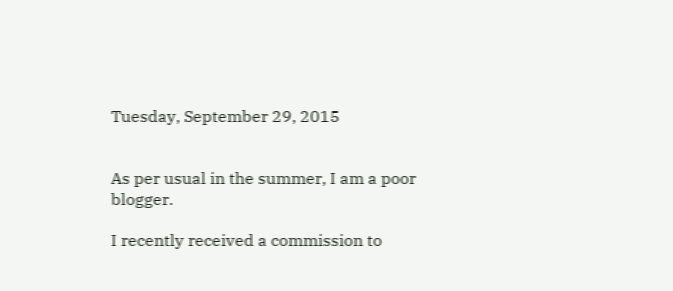Tuesday, September 29, 2015


As per usual in the summer, I am a poor blogger.

I recently received a commission to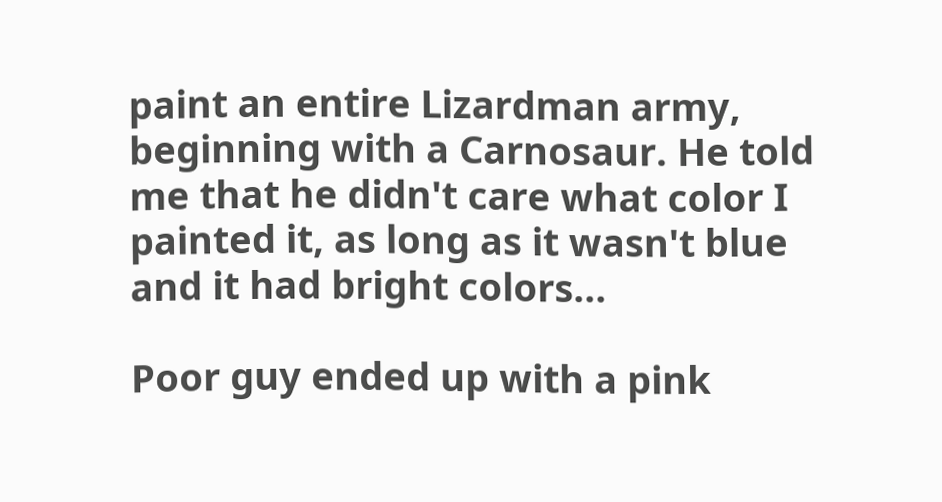paint an entire Lizardman army, beginning with a Carnosaur. He told me that he didn't care what color I painted it, as long as it wasn't blue and it had bright colors...

Poor guy ended up with a pink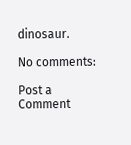dinosaur.

No comments:

Post a Comment